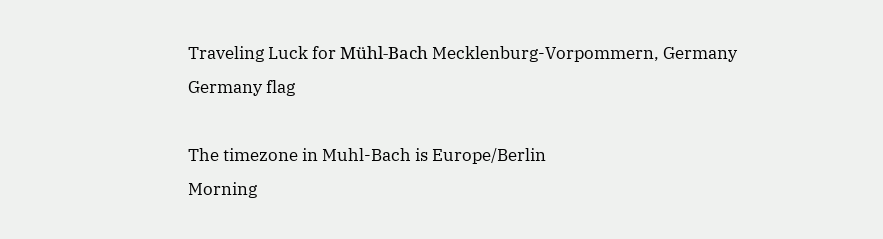Traveling Luck for Mühl-Bach Mecklenburg-Vorpommern, Germany Germany flag

The timezone in Muhl-Bach is Europe/Berlin
Morning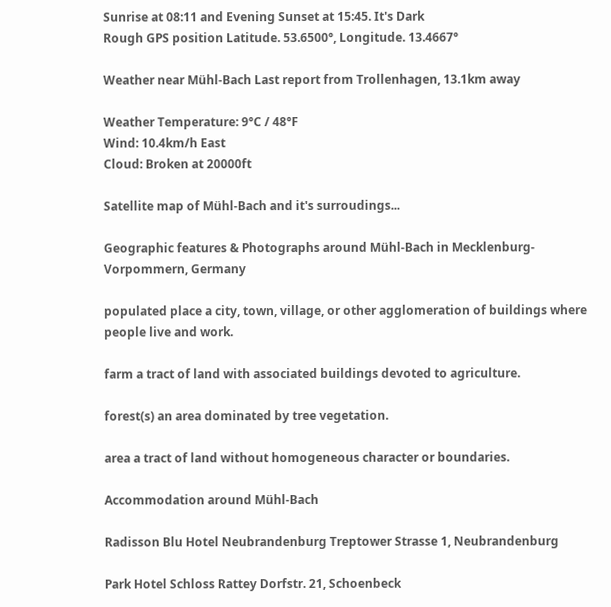Sunrise at 08:11 and Evening Sunset at 15:45. It's Dark
Rough GPS position Latitude. 53.6500°, Longitude. 13.4667°

Weather near Mühl-Bach Last report from Trollenhagen, 13.1km away

Weather Temperature: 9°C / 48°F
Wind: 10.4km/h East
Cloud: Broken at 20000ft

Satellite map of Mühl-Bach and it's surroudings...

Geographic features & Photographs around Mühl-Bach in Mecklenburg-Vorpommern, Germany

populated place a city, town, village, or other agglomeration of buildings where people live and work.

farm a tract of land with associated buildings devoted to agriculture.

forest(s) an area dominated by tree vegetation.

area a tract of land without homogeneous character or boundaries.

Accommodation around Mühl-Bach

Radisson Blu Hotel Neubrandenburg Treptower Strasse 1, Neubrandenburg

Park Hotel Schloss Rattey Dorfstr. 21, Schoenbeck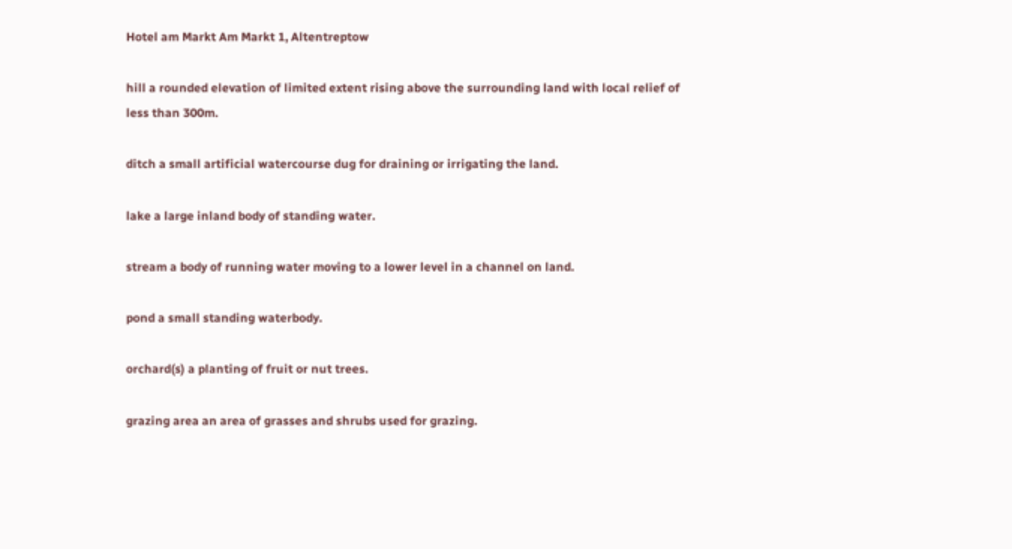Hotel am Markt Am Markt 1, Altentreptow

hill a rounded elevation of limited extent rising above the surrounding land with local relief of less than 300m.

ditch a small artificial watercourse dug for draining or irrigating the land.

lake a large inland body of standing water.

stream a body of running water moving to a lower level in a channel on land.

pond a small standing waterbody.

orchard(s) a planting of fruit or nut trees.

grazing area an area of grasses and shrubs used for grazing.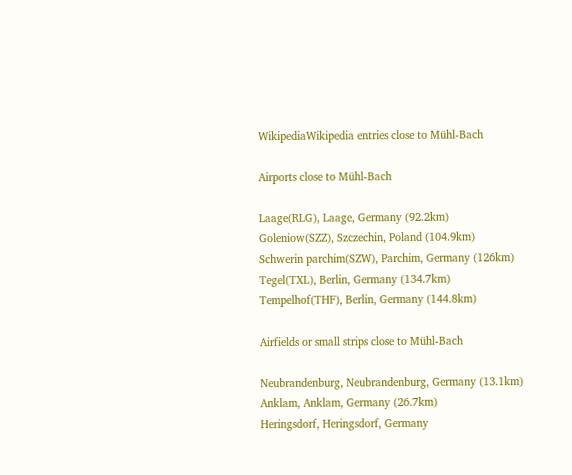WikipediaWikipedia entries close to Mühl-Bach

Airports close to Mühl-Bach

Laage(RLG), Laage, Germany (92.2km)
Goleniow(SZZ), Szczechin, Poland (104.9km)
Schwerin parchim(SZW), Parchim, Germany (126km)
Tegel(TXL), Berlin, Germany (134.7km)
Tempelhof(THF), Berlin, Germany (144.8km)

Airfields or small strips close to Mühl-Bach

Neubrandenburg, Neubrandenburg, Germany (13.1km)
Anklam, Anklam, Germany (26.7km)
Heringsdorf, Heringsdorf, Germany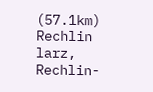(57.1km)
Rechlin larz, Rechlin-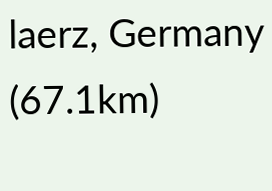laerz, Germany (67.1km)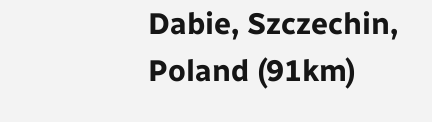Dabie, Szczechin, Poland (91km)